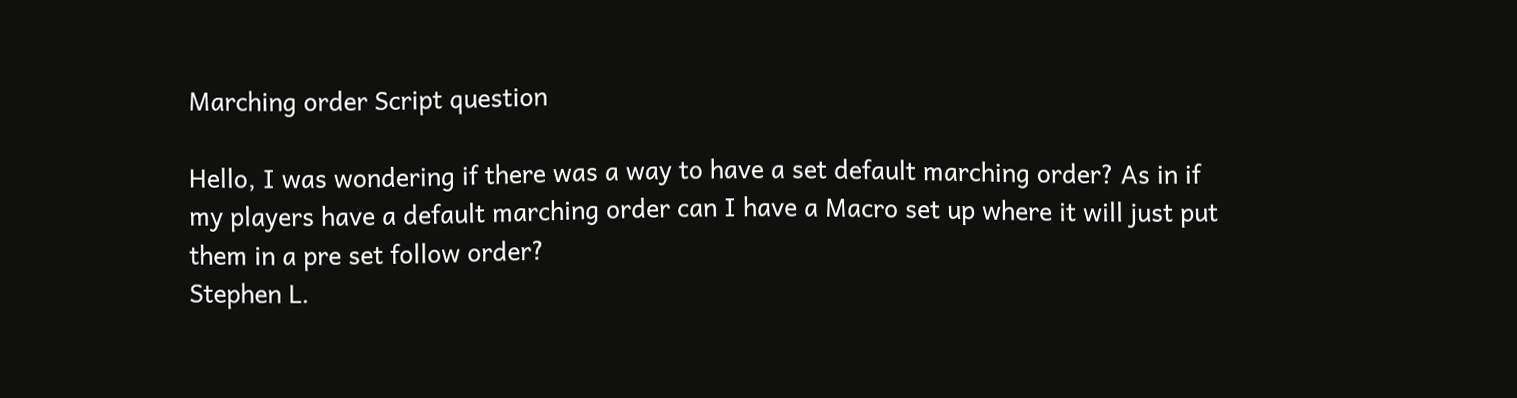Marching order Script question

Hello, I was wondering if there was a way to have a set default marching order? As in if my players have a default marching order can I have a Macro set up where it will just put them in a pre set follow order?
Stephen L.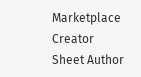Marketplace Creator
Sheet Author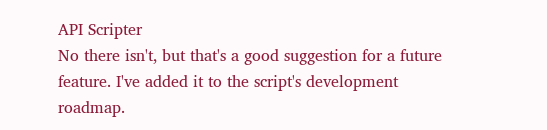API Scripter
No there isn't, but that's a good suggestion for a future feature. I've added it to the script's development roadmap.